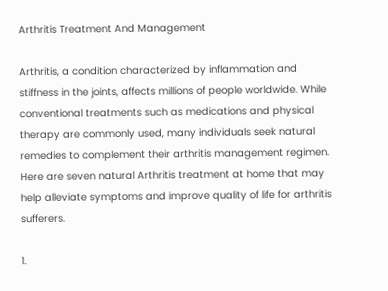Arthritis Treatment And Management

Arthritis, a condition characterized by inflammation and stiffness in the joints, affects millions of people worldwide. While conventional treatments such as medications and physical therapy are commonly used, many individuals seek natural remedies to complement their arthritis management regimen. Here are seven natural Arthritis treatment at home that may help alleviate symptoms and improve quality of life for arthritis sufferers.

1.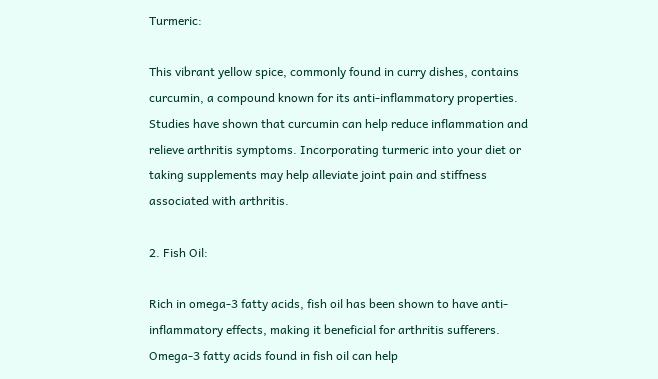Turmeric:

This vibrant yellow spice, commonly found in curry dishes, contains curcumin, a compound known for its anti-inflammatory properties. Studies have shown that curcumin can help reduce inflammation and relieve arthritis symptoms. Incorporating turmeric into your diet or taking supplements may help alleviate joint pain and stiffness associated with arthritis.

2. Fish Oil:

Rich in omega-3 fatty acids, fish oil has been shown to have anti-inflammatory effects, making it beneficial for arthritis sufferers. Omega-3 fatty acids found in fish oil can help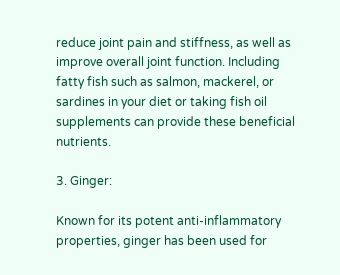reduce joint pain and stiffness, as well as improve overall joint function. Including fatty fish such as salmon, mackerel, or sardines in your diet or taking fish oil supplements can provide these beneficial nutrients.

3. Ginger:

Known for its potent anti-inflammatory properties, ginger has been used for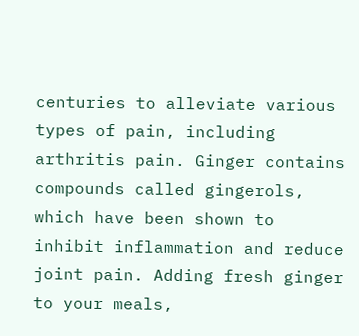centuries to alleviate various types of pain, including arthritis pain. Ginger contains compounds called gingerols, which have been shown to inhibit inflammation and reduce joint pain. Adding fresh ginger to your meals,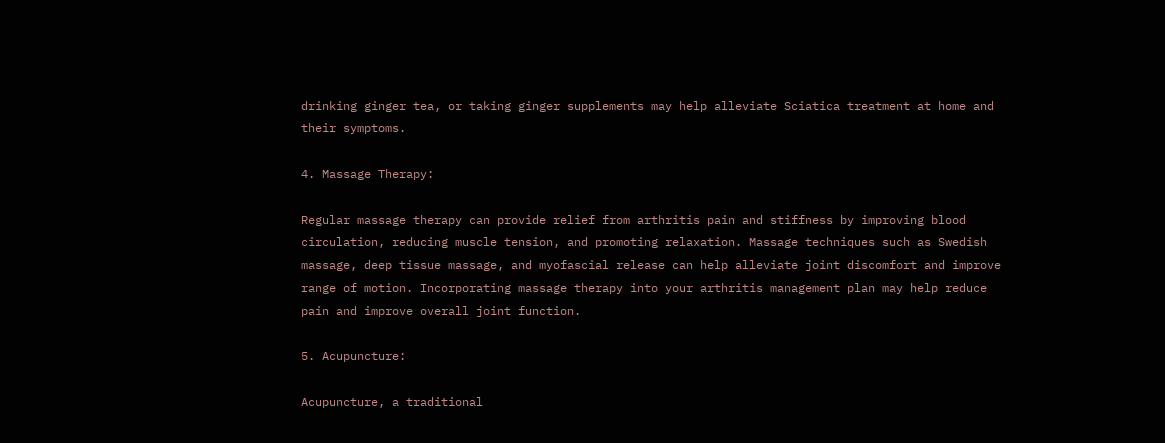drinking ginger tea, or taking ginger supplements may help alleviate Sciatica treatment at home and their symptoms.

4. Massage Therapy:

Regular massage therapy can provide relief from arthritis pain and stiffness by improving blood circulation, reducing muscle tension, and promoting relaxation. Massage techniques such as Swedish massage, deep tissue massage, and myofascial release can help alleviate joint discomfort and improve range of motion. Incorporating massage therapy into your arthritis management plan may help reduce pain and improve overall joint function.

5. Acupuncture:

Acupuncture, a traditional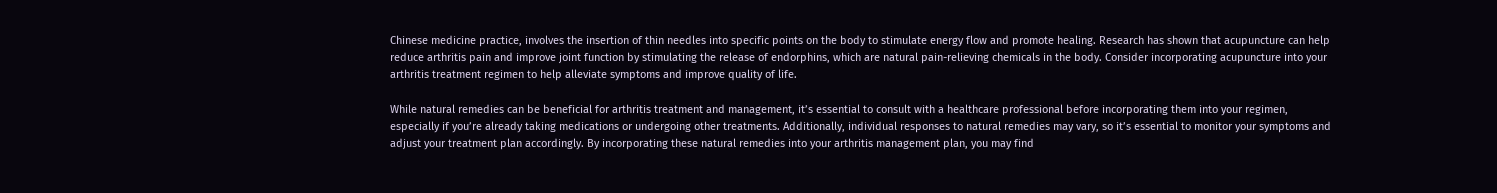Chinese medicine practice, involves the insertion of thin needles into specific points on the body to stimulate energy flow and promote healing. Research has shown that acupuncture can help reduce arthritis pain and improve joint function by stimulating the release of endorphins, which are natural pain-relieving chemicals in the body. Consider incorporating acupuncture into your arthritis treatment regimen to help alleviate symptoms and improve quality of life.

While natural remedies can be beneficial for arthritis treatment and management, it’s essential to consult with a healthcare professional before incorporating them into your regimen, especially if you’re already taking medications or undergoing other treatments. Additionally, individual responses to natural remedies may vary, so it’s essential to monitor your symptoms and adjust your treatment plan accordingly. By incorporating these natural remedies into your arthritis management plan, you may find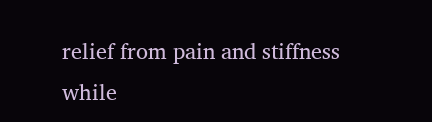relief from pain and stiffness while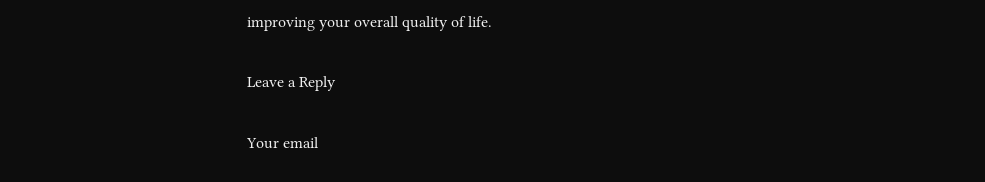improving your overall quality of life.

Leave a Reply

Your email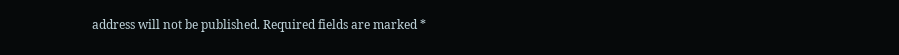address will not be published. Required fields are marked *